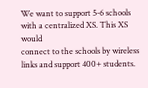We want to support 5-6 schools with a centralized XS. This XS would
connect to the schools by wireless links and support 400+ students.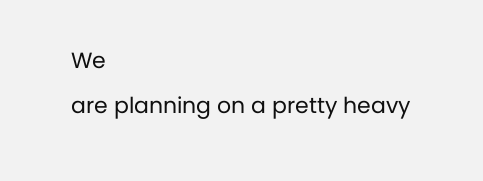We
are planning on a pretty heavy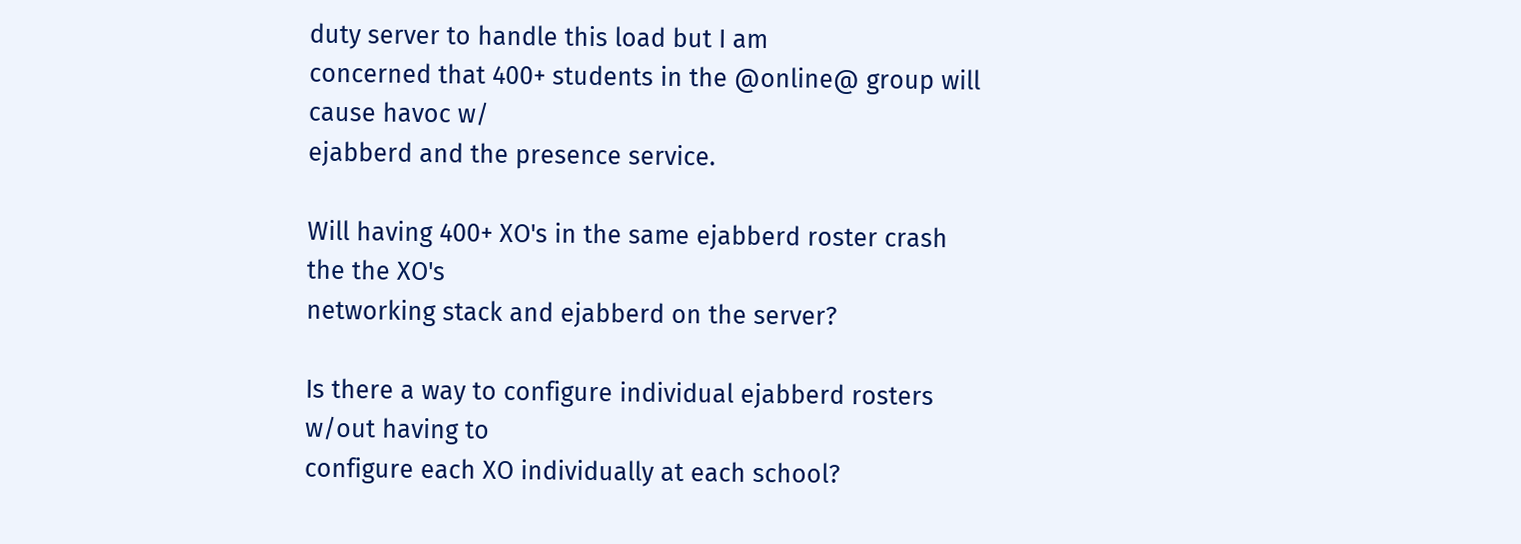duty server to handle this load but I am
concerned that 400+ students in the @online@ group will cause havoc w/
ejabberd and the presence service.

Will having 400+ XO's in the same ejabberd roster crash the the XO's
networking stack and ejabberd on the server?

Is there a way to configure individual ejabberd rosters w/out having to
configure each XO individually at each school?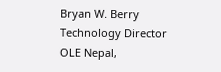Bryan W. Berry
Technology Director
OLE Nepal,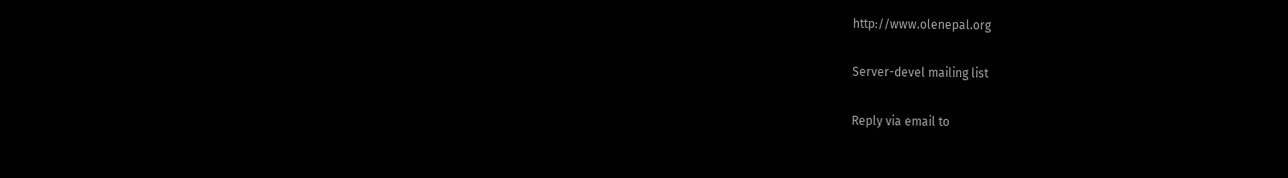http://www.olenepal.org

Server-devel mailing list

Reply via email to